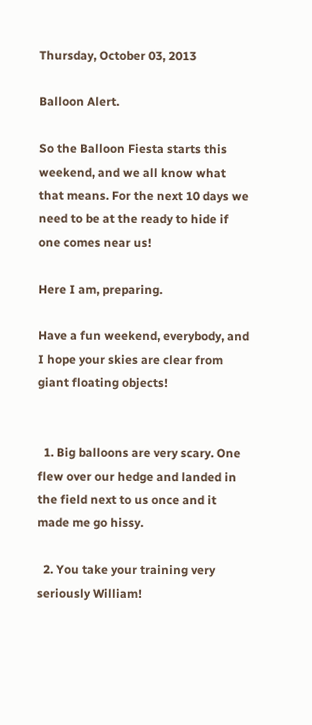Thursday, October 03, 2013

Balloon Alert.

So the Balloon Fiesta starts this weekend, and we all know what that means. For the next 10 days we need to be at the ready to hide if one comes near us!

Here I am, preparing.

Have a fun weekend, everybody, and I hope your skies are clear from giant floating objects!


  1. Big balloons are very scary. One flew over our hedge and landed in the field next to us once and it made me go hissy.

  2. You take your training very seriously William!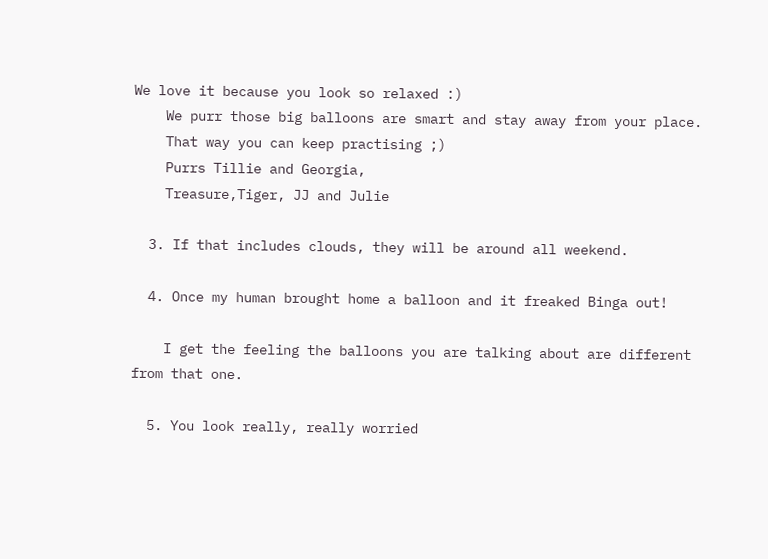We love it because you look so relaxed :)
    We purr those big balloons are smart and stay away from your place.
    That way you can keep practising ;)
    Purrs Tillie and Georgia,
    Treasure,Tiger, JJ and Julie

  3. If that includes clouds, they will be around all weekend.

  4. Once my human brought home a balloon and it freaked Binga out!

    I get the feeling the balloons you are talking about are different from that one.

  5. You look really, really worried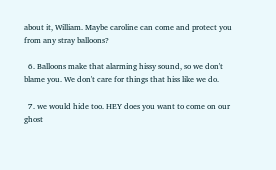about it, William. Maybe caroline can come and protect you from any stray balloons?

  6. Balloons make that alarming hissy sound, so we don't blame you. We don't care for things that hiss like we do.

  7. we would hide too. HEY does you want to come on our ghost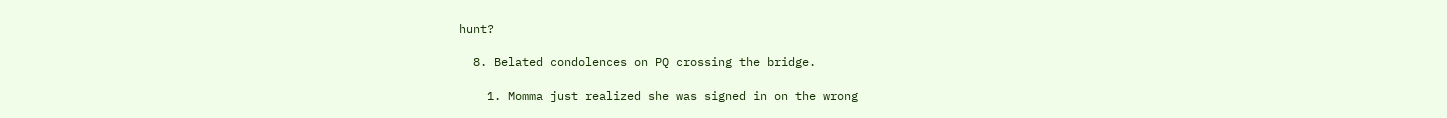hunt?

  8. Belated condolences on PQ crossing the bridge.

    1. Momma just realized she was signed in on the wrong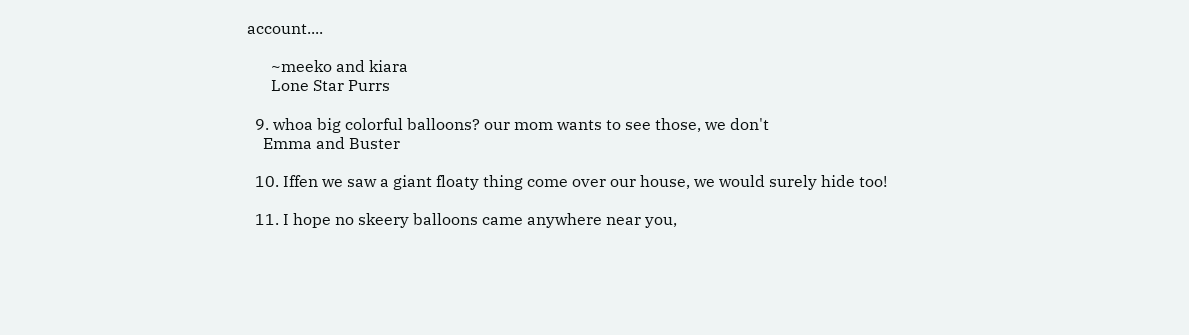account....

      ~meeko and kiara
      Lone Star Purrs

  9. whoa big colorful balloons? our mom wants to see those, we don't
    Emma and Buster

  10. Iffen we saw a giant floaty thing come over our house, we would surely hide too!

  11. I hope no skeery balloons came anywhere near you,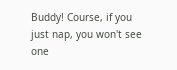Buddy! Course, if you just nap, you won't see one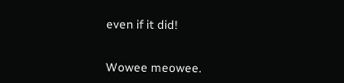even if it did!


Wowee meowee.